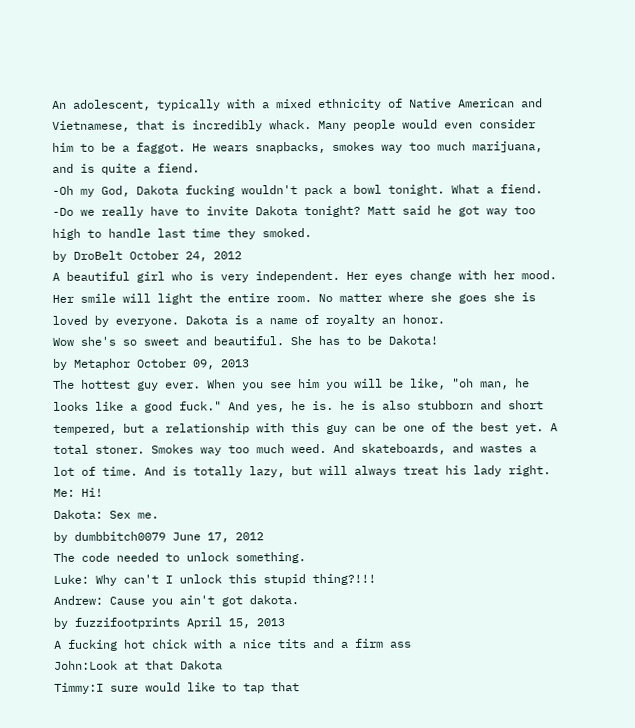An adolescent, typically with a mixed ethnicity of Native American and Vietnamese, that is incredibly whack. Many people would even consider him to be a faggot. He wears snapbacks, smokes way too much marijuana, and is quite a fiend.
-Oh my God, Dakota fucking wouldn't pack a bowl tonight. What a fiend.
-Do we really have to invite Dakota tonight? Matt said he got way too high to handle last time they smoked.
by DroBelt October 24, 2012
A beautiful girl who is very independent. Her eyes change with her mood. Her smile will light the entire room. No matter where she goes she is loved by everyone. Dakota is a name of royalty an honor.
Wow she's so sweet and beautiful. She has to be Dakota!
by Metaphor October 09, 2013
The hottest guy ever. When you see him you will be like, "oh man, he looks like a good fuck." And yes, he is. he is also stubborn and short tempered, but a relationship with this guy can be one of the best yet. A total stoner. Smokes way too much weed. And skateboards, and wastes a lot of time. And is totally lazy, but will always treat his lady right.
Me: Hi!
Dakota: Sex me.
by dumbbitch0079 June 17, 2012
The code needed to unlock something.
Luke: Why can't I unlock this stupid thing?!!!
Andrew: Cause you ain't got dakota.
by fuzzifootprints April 15, 2013
A fucking hot chick with a nice tits and a firm ass
John:Look at that Dakota
Timmy:I sure would like to tap that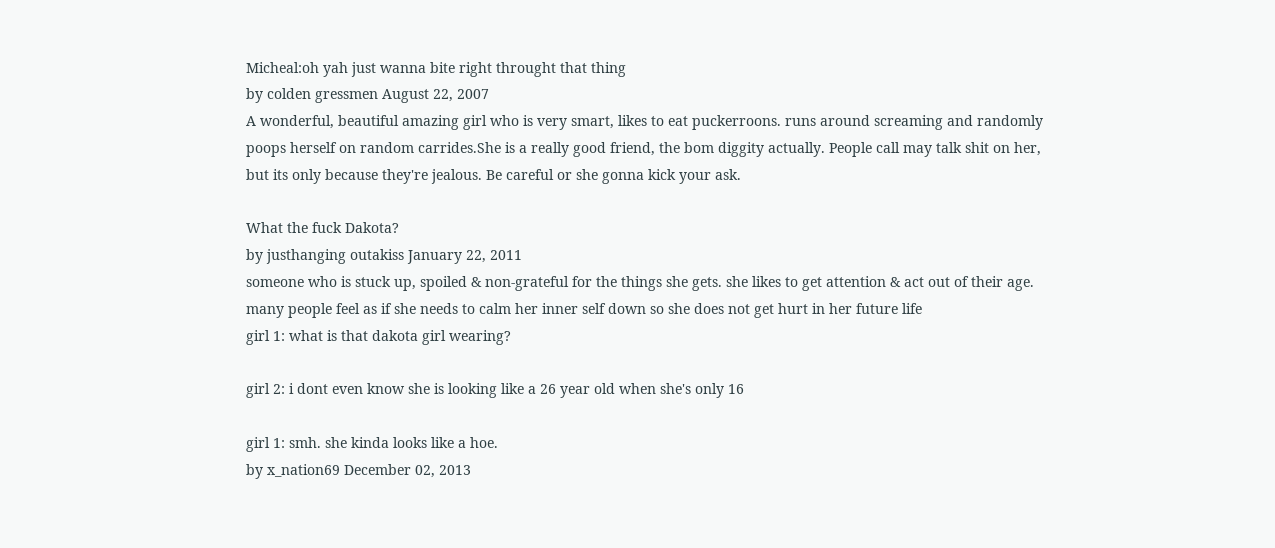Micheal:oh yah just wanna bite right throught that thing
by colden gressmen August 22, 2007
A wonderful, beautiful amazing girl who is very smart, likes to eat puckerroons. runs around screaming and randomly poops herself on random carrides.She is a really good friend, the bom diggity actually. People call may talk shit on her, but its only because they're jealous. Be careful or she gonna kick your ask.

What the fuck Dakota?
by justhanging outakiss January 22, 2011
someone who is stuck up, spoiled & non-grateful for the things she gets. she likes to get attention & act out of their age. many people feel as if she needs to calm her inner self down so she does not get hurt in her future life
girl 1: what is that dakota girl wearing?

girl 2: i dont even know she is looking like a 26 year old when she's only 16

girl 1: smh. she kinda looks like a hoe.
by x_nation69 December 02, 2013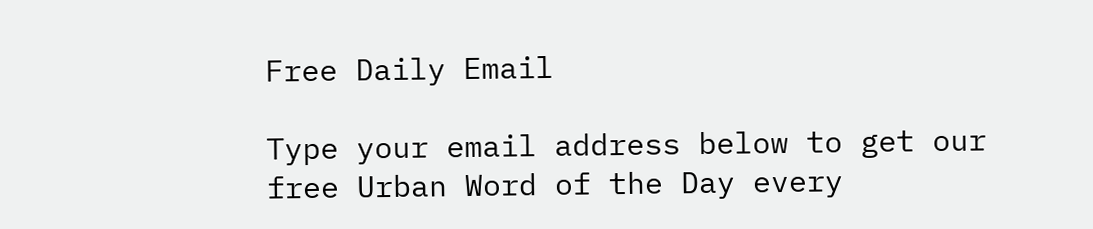Free Daily Email

Type your email address below to get our free Urban Word of the Day every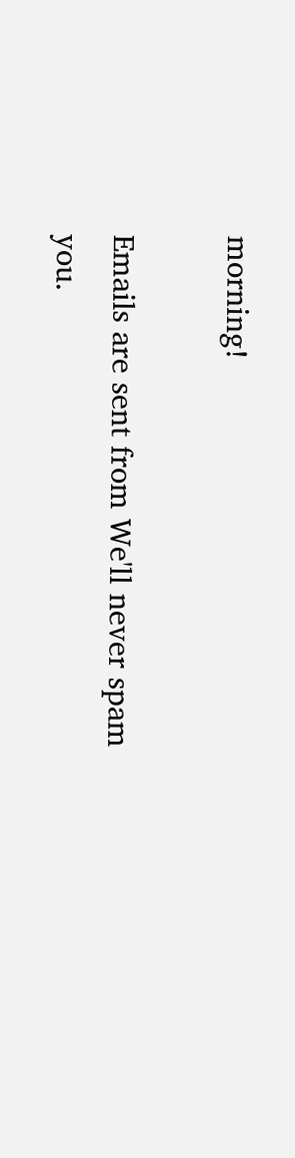morning!

Emails are sent from We'll never spam you.